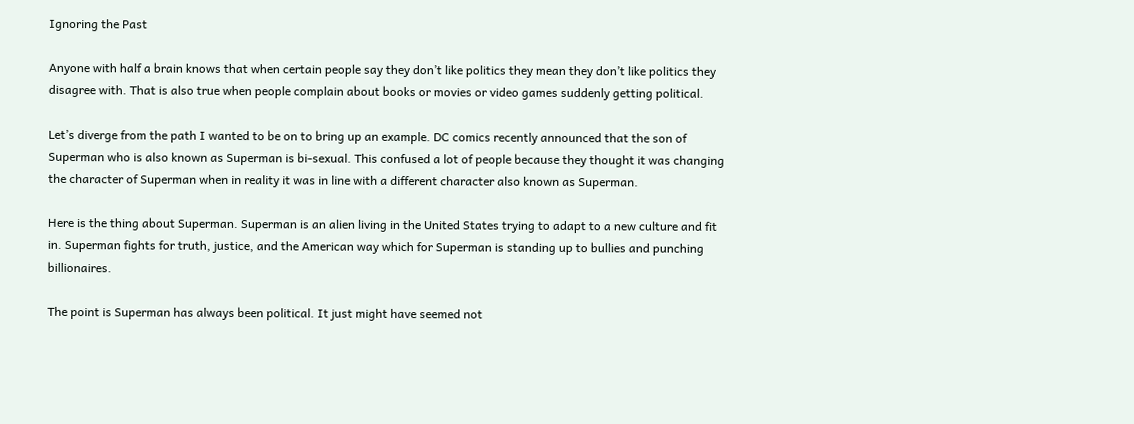Ignoring the Past

Anyone with half a brain knows that when certain people say they don’t like politics they mean they don’t like politics they disagree with. That is also true when people complain about books or movies or video games suddenly getting political.

Let’s diverge from the path I wanted to be on to bring up an example. DC comics recently announced that the son of Superman who is also known as Superman is bi-sexual. This confused a lot of people because they thought it was changing the character of Superman when in reality it was in line with a different character also known as Superman.

Here is the thing about Superman. Superman is an alien living in the United States trying to adapt to a new culture and fit in. Superman fights for truth, justice, and the American way which for Superman is standing up to bullies and punching billionaires.

The point is Superman has always been political. It just might have seemed not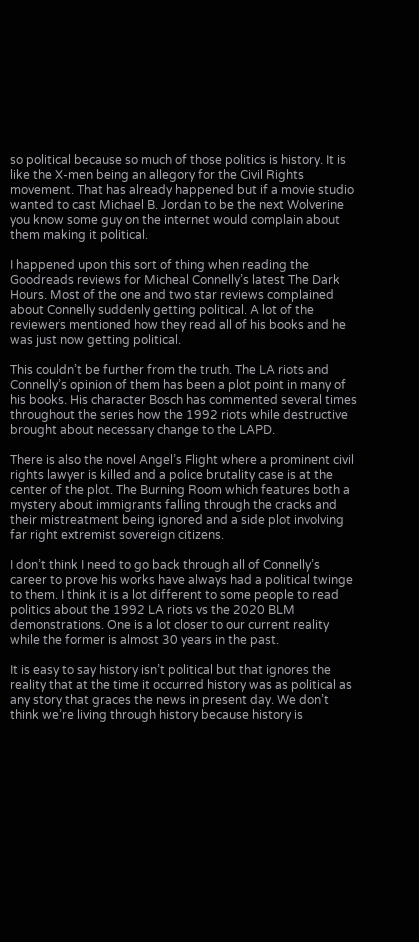so political because so much of those politics is history. It is like the X-men being an allegory for the Civil Rights movement. That has already happened but if a movie studio wanted to cast Michael B. Jordan to be the next Wolverine you know some guy on the internet would complain about them making it political.

I happened upon this sort of thing when reading the Goodreads reviews for Micheal Connelly’s latest The Dark Hours. Most of the one and two star reviews complained about Connelly suddenly getting political. A lot of the reviewers mentioned how they read all of his books and he was just now getting political.

This couldn’t be further from the truth. The LA riots and Connelly’s opinion of them has been a plot point in many of his books. His character Bosch has commented several times throughout the series how the 1992 riots while destructive brought about necessary change to the LAPD.

There is also the novel Angel’s Flight where a prominent civil rights lawyer is killed and a police brutality case is at the center of the plot. The Burning Room which features both a mystery about immigrants falling through the cracks and their mistreatment being ignored and a side plot involving far right extremist sovereign citizens.

I don’t think I need to go back through all of Connelly’s career to prove his works have always had a political twinge to them. I think it is a lot different to some people to read politics about the 1992 LA riots vs the 2020 BLM demonstrations. One is a lot closer to our current reality while the former is almost 30 years in the past.

It is easy to say history isn’t political but that ignores the reality that at the time it occurred history was as political as any story that graces the news in present day. We don’t think we’re living through history because history is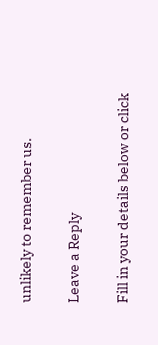unlikely to remember us.

Leave a Reply

Fill in your details below or click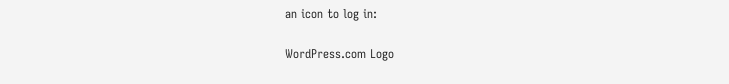an icon to log in:

WordPress.com Logo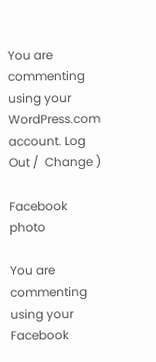You are commenting using your WordPress.com account. Log Out /  Change )

Facebook photo

You are commenting using your Facebook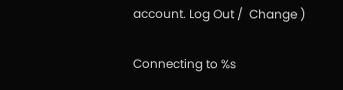account. Log Out /  Change )

Connecting to %s